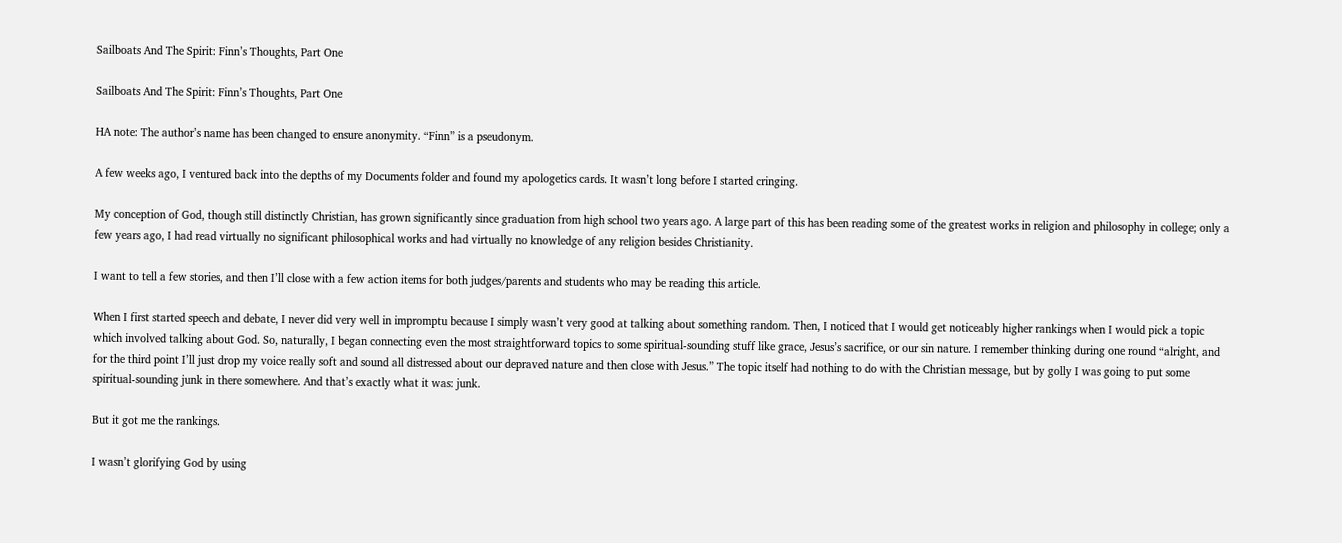Sailboats And The Spirit: Finn’s Thoughts, Part One

Sailboats And The Spirit: Finn’s Thoughts, Part One

HA note: The author’s name has been changed to ensure anonymity. “Finn” is a pseudonym.

A few weeks ago, I ventured back into the depths of my Documents folder and found my apologetics cards. It wasn’t long before I started cringing.

My conception of God, though still distinctly Christian, has grown significantly since graduation from high school two years ago. A large part of this has been reading some of the greatest works in religion and philosophy in college; only a few years ago, I had read virtually no significant philosophical works and had virtually no knowledge of any religion besides Christianity.

I want to tell a few stories, and then I’ll close with a few action items for both judges/parents and students who may be reading this article.

When I first started speech and debate, I never did very well in impromptu because I simply wasn’t very good at talking about something random. Then, I noticed that I would get noticeably higher rankings when I would pick a topic which involved talking about God. So, naturally, I began connecting even the most straightforward topics to some spiritual-sounding stuff like grace, Jesus’s sacrifice, or our sin nature. I remember thinking during one round “alright, and for the third point I’ll just drop my voice really soft and sound all distressed about our depraved nature and then close with Jesus.” The topic itself had nothing to do with the Christian message, but by golly I was going to put some spiritual-sounding junk in there somewhere. And that’s exactly what it was: junk.

But it got me the rankings.

I wasn’t glorifying God by using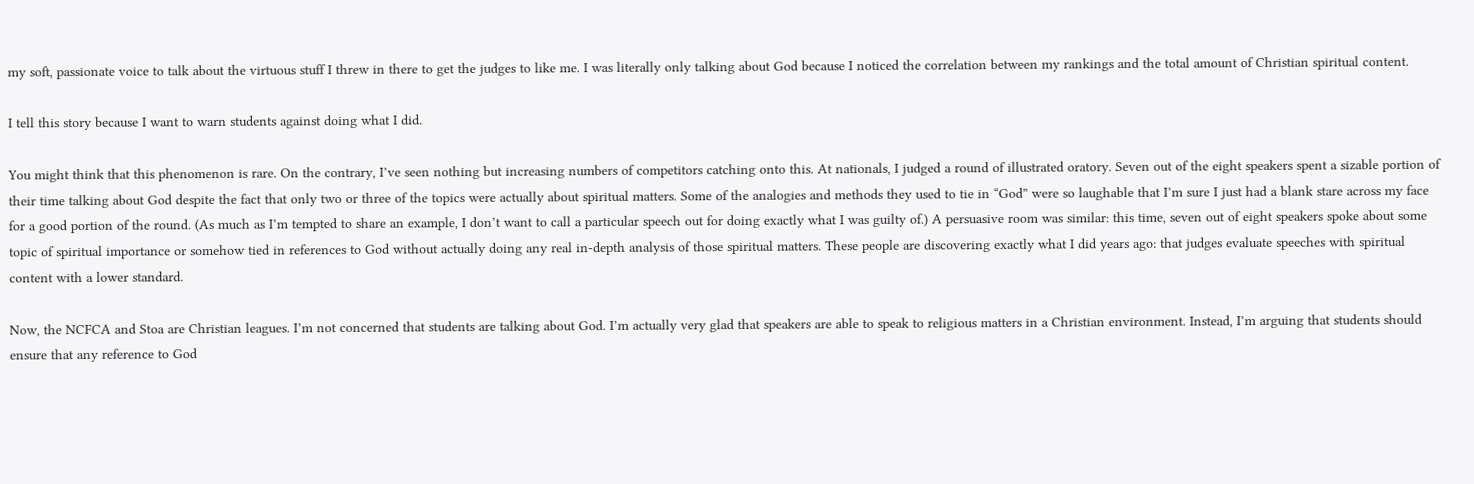my soft, passionate voice to talk about the virtuous stuff I threw in there to get the judges to like me. I was literally only talking about God because I noticed the correlation between my rankings and the total amount of Christian spiritual content.

I tell this story because I want to warn students against doing what I did.

You might think that this phenomenon is rare. On the contrary, I’ve seen nothing but increasing numbers of competitors catching onto this. At nationals, I judged a round of illustrated oratory. Seven out of the eight speakers spent a sizable portion of their time talking about God despite the fact that only two or three of the topics were actually about spiritual matters. Some of the analogies and methods they used to tie in “God” were so laughable that I’m sure I just had a blank stare across my face for a good portion of the round. (As much as I’m tempted to share an example, I don’t want to call a particular speech out for doing exactly what I was guilty of.) A persuasive room was similar: this time, seven out of eight speakers spoke about some topic of spiritual importance or somehow tied in references to God without actually doing any real in-depth analysis of those spiritual matters. These people are discovering exactly what I did years ago: that judges evaluate speeches with spiritual content with a lower standard.

Now, the NCFCA and Stoa are Christian leagues. I’m not concerned that students are talking about God. I’m actually very glad that speakers are able to speak to religious matters in a Christian environment. Instead, I’m arguing that students should ensure that any reference to God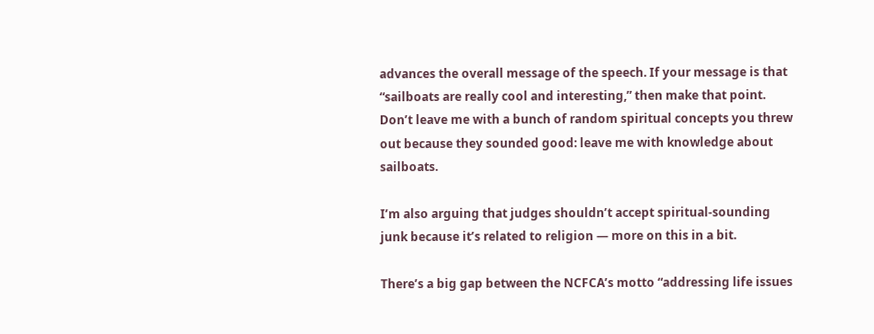advances the overall message of the speech. If your message is that “sailboats are really cool and interesting,” then make that point. Don’t leave me with a bunch of random spiritual concepts you threw out because they sounded good: leave me with knowledge about sailboats.

I’m also arguing that judges shouldn’t accept spiritual-sounding junk because it’s related to religion — more on this in a bit.

There’s a big gap between the NCFCA’s motto “addressing life issues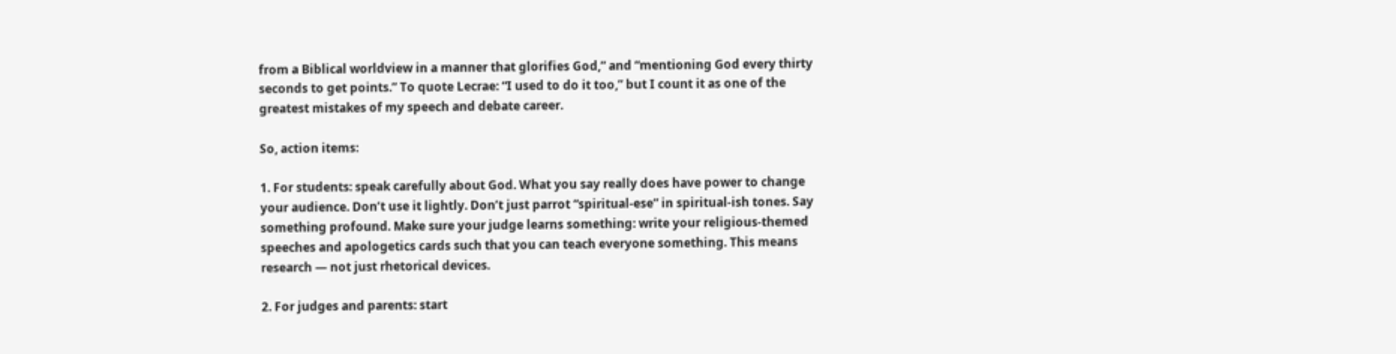from a Biblical worldview in a manner that glorifies God,” and “mentioning God every thirty seconds to get points.” To quote Lecrae: “I used to do it too,” but I count it as one of the greatest mistakes of my speech and debate career.

So, action items:

1. For students: speak carefully about God. What you say really does have power to change your audience. Don’t use it lightly. Don’t just parrot “spiritual-ese” in spiritual-ish tones. Say something profound. Make sure your judge learns something: write your religious-themed speeches and apologetics cards such that you can teach everyone something. This means research — not just rhetorical devices.

2. For judges and parents: start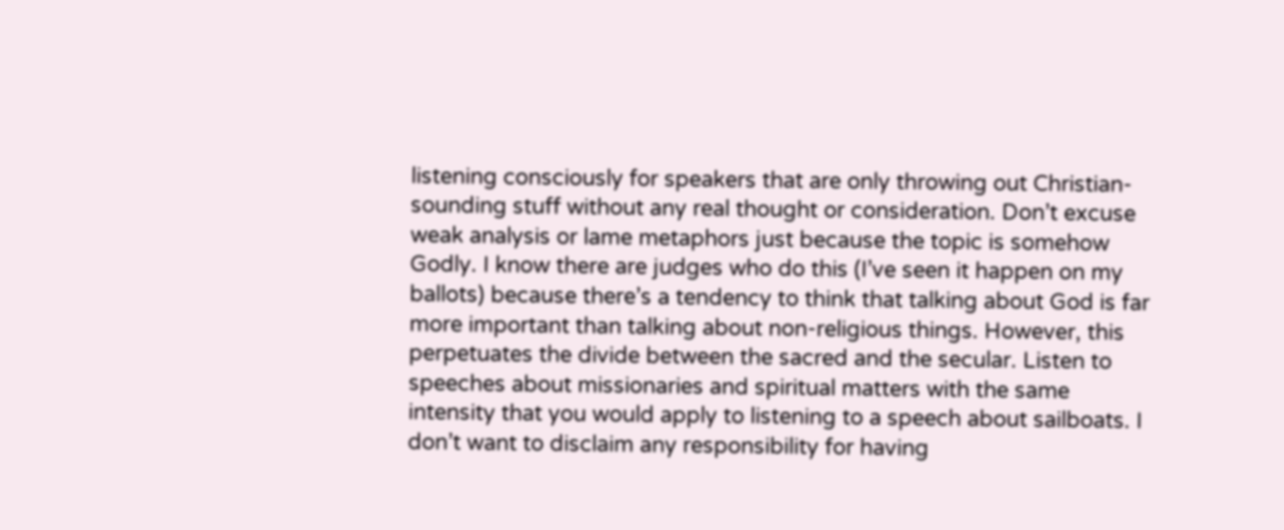listening consciously for speakers that are only throwing out Christian-sounding stuff without any real thought or consideration. Don’t excuse weak analysis or lame metaphors just because the topic is somehow Godly. I know there are judges who do this (I’ve seen it happen on my ballots) because there’s a tendency to think that talking about God is far more important than talking about non-religious things. However, this perpetuates the divide between the sacred and the secular. Listen to speeches about missionaries and spiritual matters with the same intensity that you would apply to listening to a speech about sailboats. I don’t want to disclaim any responsibility for having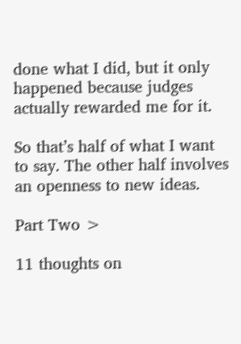done what I did, but it only happened because judges actually rewarded me for it.

So that’s half of what I want to say. The other half involves an openness to new ideas.

Part Two >

11 thoughts on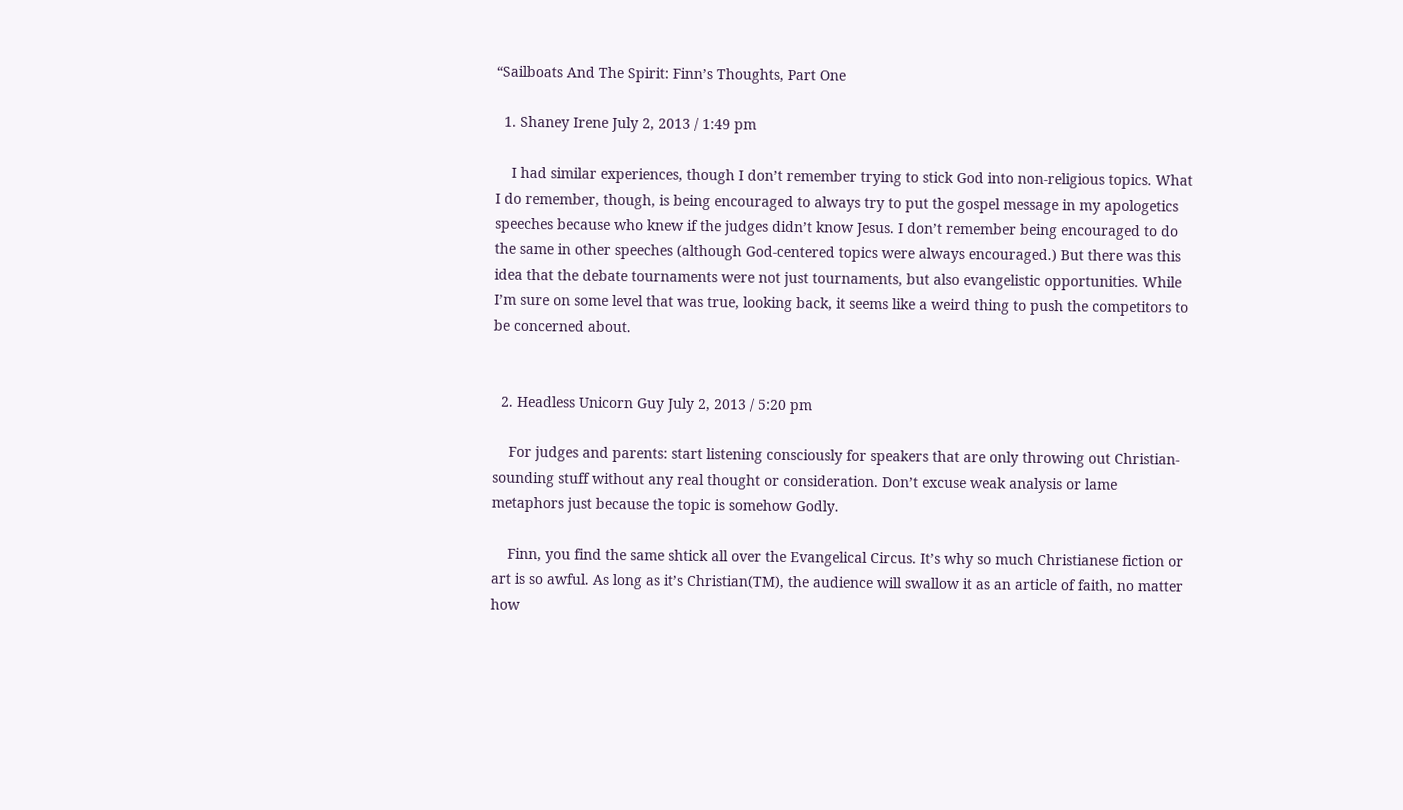“Sailboats And The Spirit: Finn’s Thoughts, Part One

  1. Shaney Irene July 2, 2013 / 1:49 pm

    I had similar experiences, though I don’t remember trying to stick God into non-religious topics. What I do remember, though, is being encouraged to always try to put the gospel message in my apologetics speeches because who knew if the judges didn’t know Jesus. I don’t remember being encouraged to do the same in other speeches (although God-centered topics were always encouraged.) But there was this idea that the debate tournaments were not just tournaments, but also evangelistic opportunities. While I’m sure on some level that was true, looking back, it seems like a weird thing to push the competitors to be concerned about.


  2. Headless Unicorn Guy July 2, 2013 / 5:20 pm

    For judges and parents: start listening consciously for speakers that are only throwing out Christian-sounding stuff without any real thought or consideration. Don’t excuse weak analysis or lame metaphors just because the topic is somehow Godly.

    Finn, you find the same shtick all over the Evangelical Circus. It’s why so much Christianese fiction or art is so awful. As long as it’s Christian(TM), the audience will swallow it as an article of faith, no matter how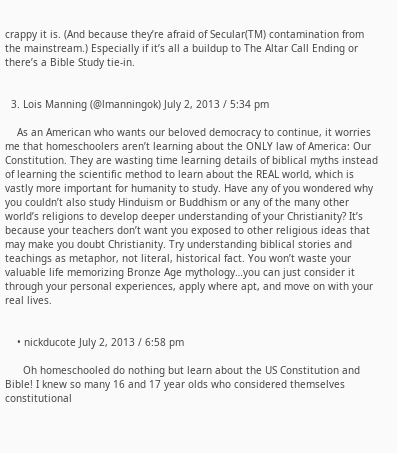crappy it is. (And because they’re afraid of Secular(TM) contamination from the mainstream.) Especially if it’s all a buildup to The Altar Call Ending or there’s a Bible Study tie-in.


  3. Lois Manning (@lmanningok) July 2, 2013 / 5:34 pm

    As an American who wants our beloved democracy to continue, it worries me that homeschoolers aren’t learning about the ONLY law of America: Our Constitution. They are wasting time learning details of biblical myths instead of learning the scientific method to learn about the REAL world, which is vastly more important for humanity to study. Have any of you wondered why you couldn’t also study Hinduism or Buddhism or any of the many other world’s religions to develop deeper understanding of your Christianity? It’s because your teachers don’t want you exposed to other religious ideas that may make you doubt Christianity. Try understanding biblical stories and teachings as metaphor, not literal, historical fact. You won’t waste your valuable life memorizing Bronze Age mythology…you can just consider it through your personal experiences, apply where apt, and move on with your real lives.


    • nickducote July 2, 2013 / 6:58 pm

      Oh homeschooled do nothing but learn about the US Constitution and Bible! I knew so many 16 and 17 year olds who considered themselves constitutional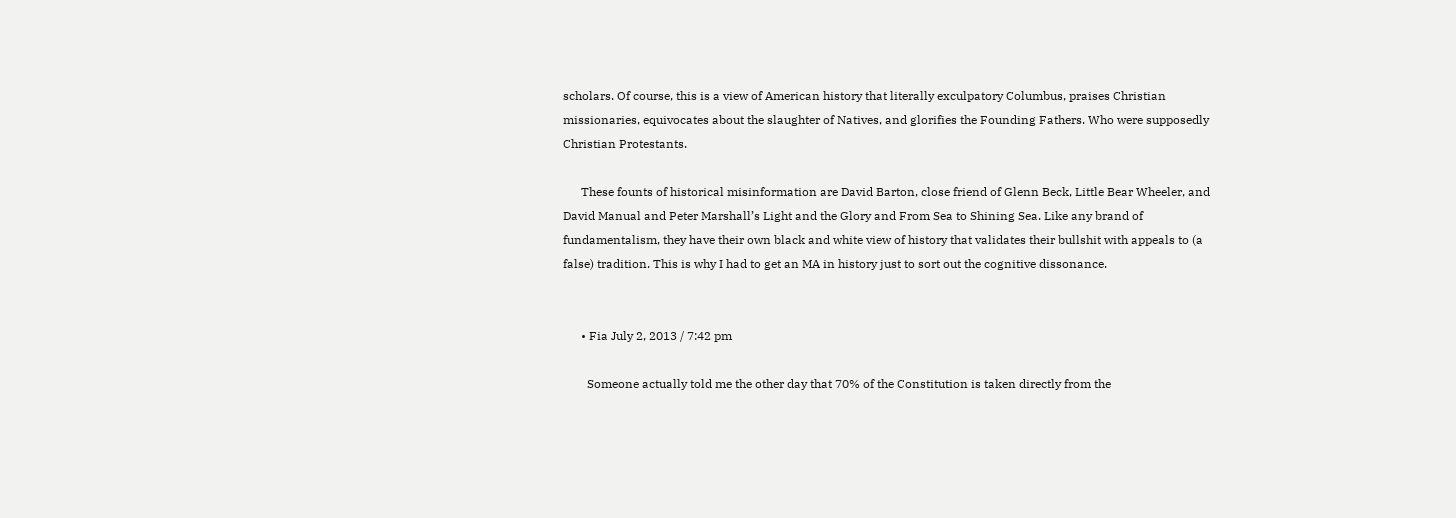scholars. Of course, this is a view of American history that literally exculpatory Columbus, praises Christian missionaries, equivocates about the slaughter of Natives, and glorifies the Founding Fathers. Who were supposedly Christian Protestants.

      These founts of historical misinformation are David Barton, close friend of Glenn Beck, Little Bear Wheeler, and David Manual and Peter Marshall’s Light and the Glory and From Sea to Shining Sea. Like any brand of fundamentalism, they have their own black and white view of history that validates their bullshit with appeals to (a false) tradition. This is why I had to get an MA in history just to sort out the cognitive dissonance.


      • Fia July 2, 2013 / 7:42 pm

        Someone actually told me the other day that 70% of the Constitution is taken directly from the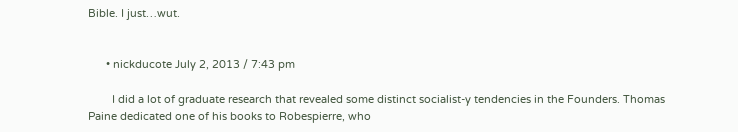Bible. I just…wut.


      • nickducote July 2, 2013 / 7:43 pm

        I did a lot of graduate research that revealed some distinct socialist-y tendencies in the Founders. Thomas Paine dedicated one of his books to Robespierre, who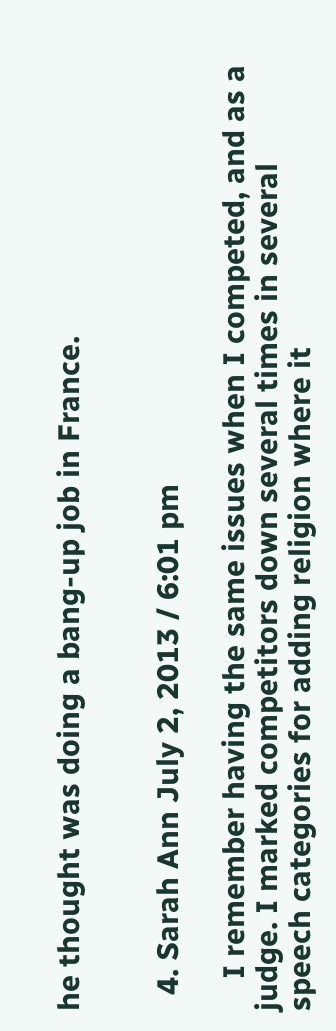he thought was doing a bang-up job in France.


  4. Sarah Ann July 2, 2013 / 6:01 pm

    I remember having the same issues when I competed, and as a judge. I marked competitors down several times in several speech categories for adding religion where it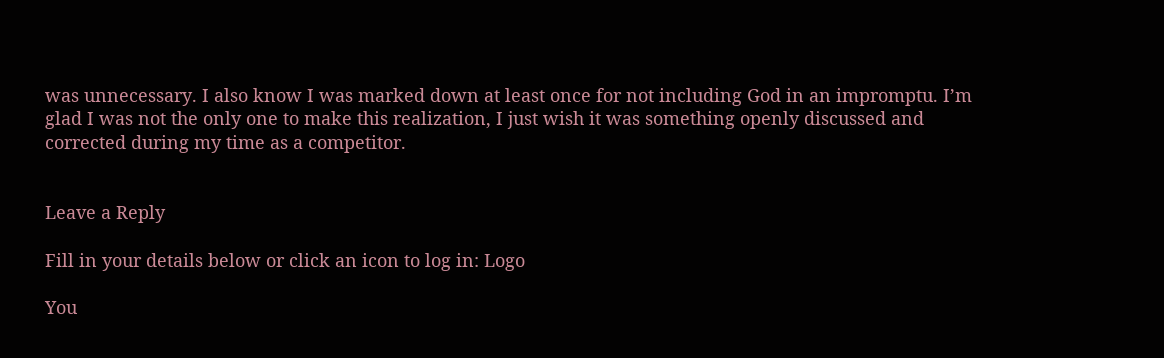was unnecessary. I also know I was marked down at least once for not including God in an impromptu. I’m glad I was not the only one to make this realization, I just wish it was something openly discussed and corrected during my time as a competitor.


Leave a Reply

Fill in your details below or click an icon to log in: Logo

You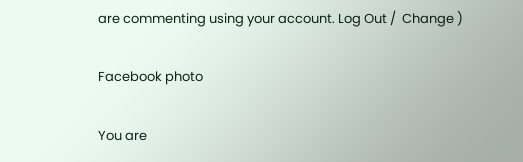are commenting using your account. Log Out /  Change )

Facebook photo

You are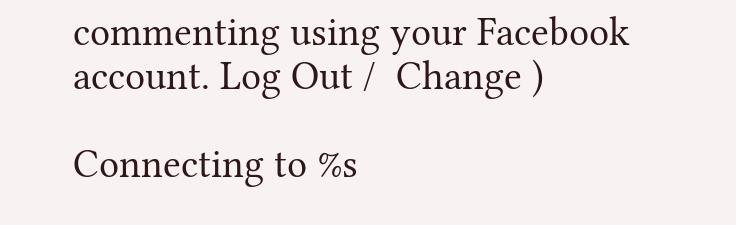commenting using your Facebook account. Log Out /  Change )

Connecting to %s